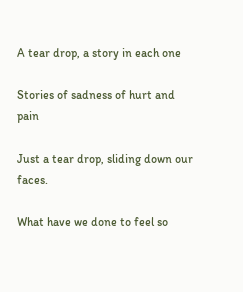A tear drop, a story in each one

Stories of sadness of hurt and pain

Just a tear drop, sliding down our faces.

What have we done to feel so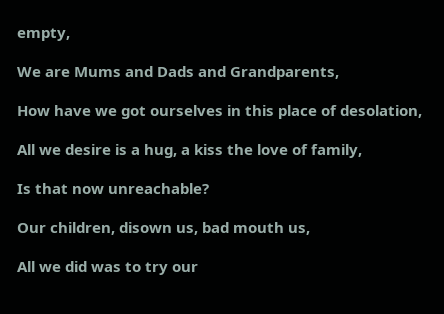empty,

We are Mums and Dads and Grandparents,

How have we got ourselves in this place of desolation,

All we desire is a hug, a kiss the love of family,

Is that now unreachable?

Our children, disown us, bad mouth us,

All we did was to try our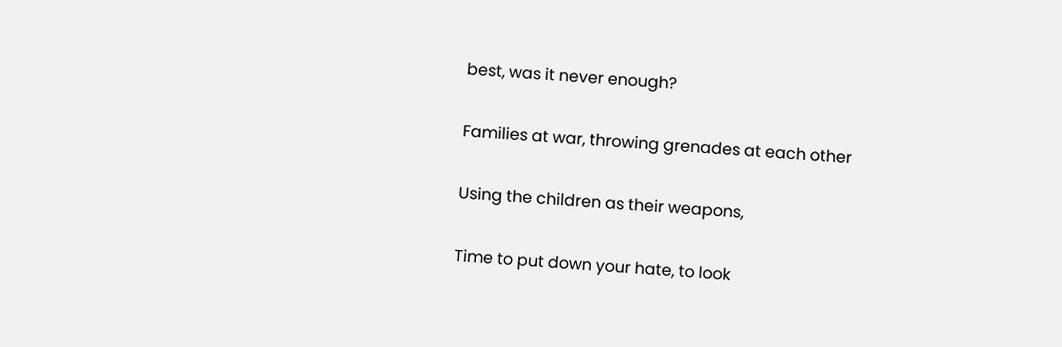best, was it never enough?

Families at war, throwing grenades at each other

Using the children as their weapons,

Time to put down your hate, to look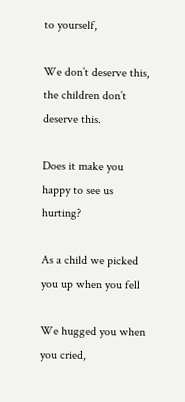to yourself,

We don’t deserve this, the children don’t deserve this.

Does it make you happy to see us hurting?

As a child we picked you up when you fell

We hugged you when you cried,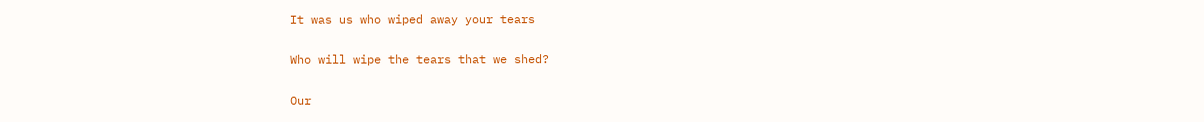It was us who wiped away your tears

Who will wipe the tears that we shed?

Our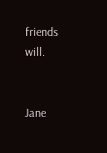friends will.


Jane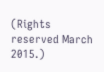(Rights reserved March 2015.)